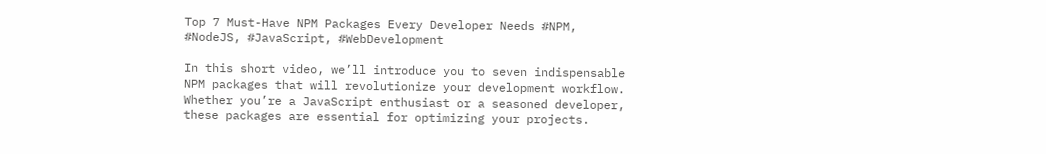Top 7 Must-Have NPM Packages Every Developer Needs #NPM, #NodeJS, #JavaScript, #WebDevelopment

In this short video, we’ll introduce you to seven indispensable NPM packages that will revolutionize your development workflow. Whether you’re a JavaScript enthusiast or a seasoned developer, these packages are essential for optimizing your projects.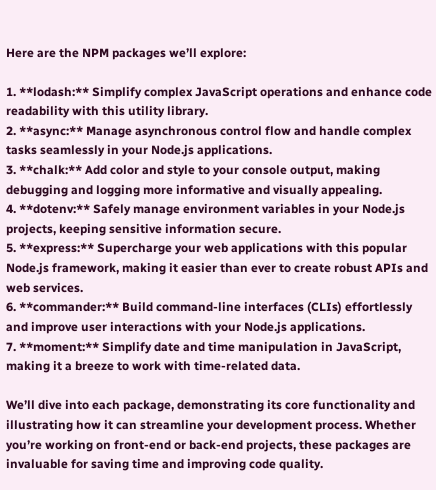Here are the NPM packages we’ll explore:

1. **lodash:** Simplify complex JavaScript operations and enhance code readability with this utility library.
2. **async:** Manage asynchronous control flow and handle complex tasks seamlessly in your Node.js applications.
3. **chalk:** Add color and style to your console output, making debugging and logging more informative and visually appealing.
4. **dotenv:** Safely manage environment variables in your Node.js projects, keeping sensitive information secure.
5. **express:** Supercharge your web applications with this popular Node.js framework, making it easier than ever to create robust APIs and web services.
6. **commander:** Build command-line interfaces (CLIs) effortlessly and improve user interactions with your Node.js applications.
7. **moment:** Simplify date and time manipulation in JavaScript, making it a breeze to work with time-related data.

We’ll dive into each package, demonstrating its core functionality and illustrating how it can streamline your development process. Whether you’re working on front-end or back-end projects, these packages are invaluable for saving time and improving code quality.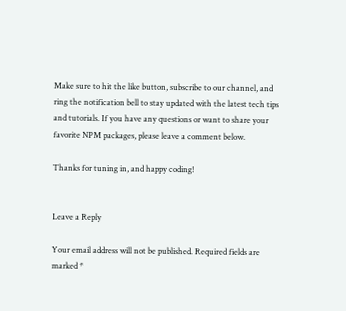Make sure to hit the like button, subscribe to our channel, and ring the notification bell to stay updated with the latest tech tips and tutorials. If you have any questions or want to share your favorite NPM packages, please leave a comment below.

Thanks for tuning in, and happy coding!


Leave a Reply

Your email address will not be published. Required fields are marked *